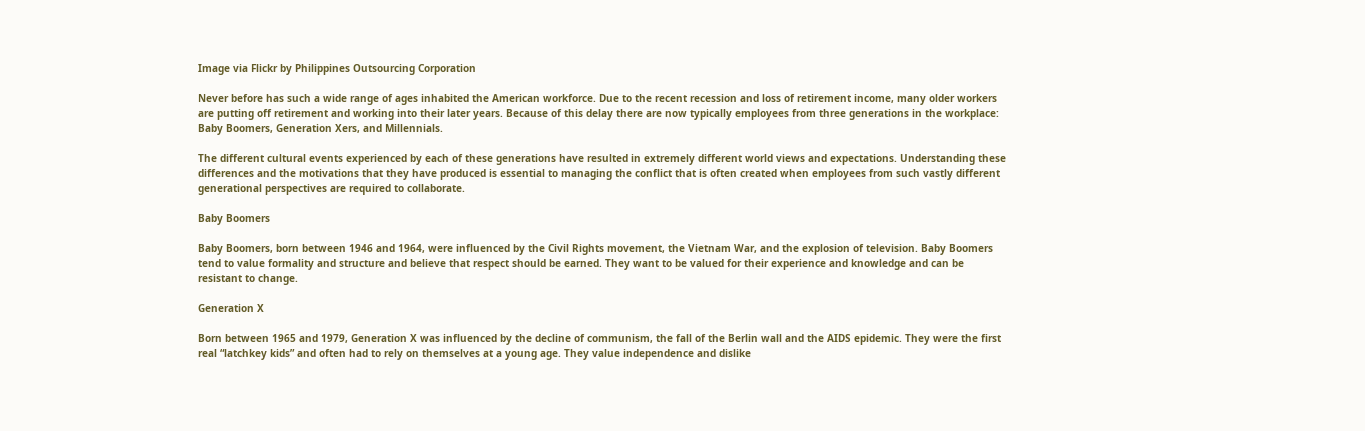Image via Flickr by Philippines Outsourcing Corporation

Never before has such a wide range of ages inhabited the American workforce. Due to the recent recession and loss of retirement income, many older workers are putting off retirement and working into their later years. Because of this delay there are now typically employees from three generations in the workplace: Baby Boomers, Generation Xers, and Millennials.

The different cultural events experienced by each of these generations have resulted in extremely different world views and expectations. Understanding these differences and the motivations that they have produced is essential to managing the conflict that is often created when employees from such vastly different generational perspectives are required to collaborate.

Baby Boomers

Baby Boomers, born between 1946 and 1964, were influenced by the Civil Rights movement, the Vietnam War, and the explosion of television. Baby Boomers tend to value formality and structure and believe that respect should be earned. They want to be valued for their experience and knowledge and can be resistant to change.

Generation X

Born between 1965 and 1979, Generation X was influenced by the decline of communism, the fall of the Berlin wall and the AIDS epidemic. They were the first real “latchkey kids” and often had to rely on themselves at a young age. They value independence and dislike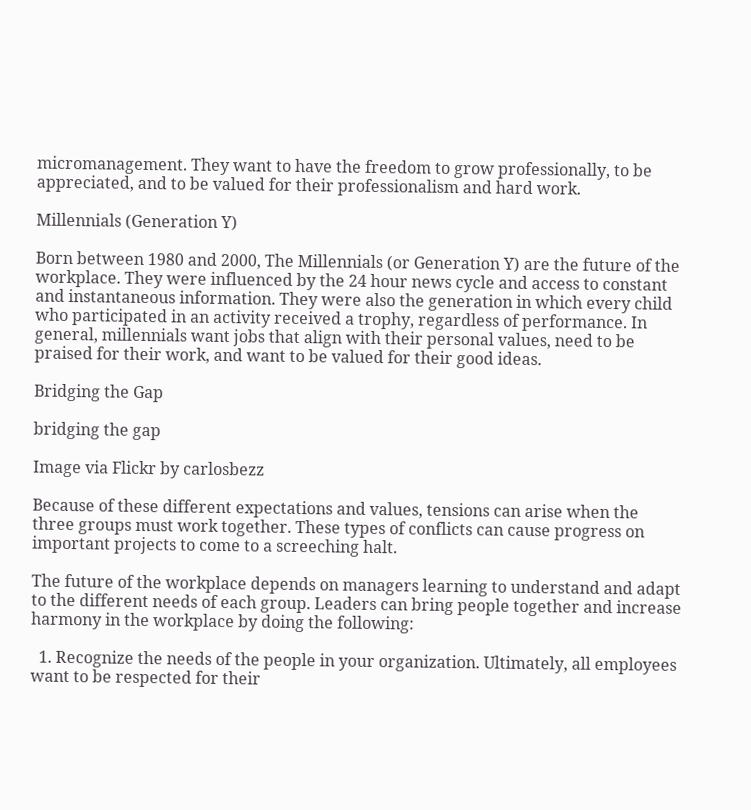micromanagement. They want to have the freedom to grow professionally, to be appreciated, and to be valued for their professionalism and hard work.

Millennials (Generation Y)

Born between 1980 and 2000, The Millennials (or Generation Y) are the future of the workplace. They were influenced by the 24 hour news cycle and access to constant and instantaneous information. They were also the generation in which every child who participated in an activity received a trophy, regardless of performance. In general, millennials want jobs that align with their personal values, need to be praised for their work, and want to be valued for their good ideas.

Bridging the Gap

bridging the gap

Image via Flickr by carlosbezz

Because of these different expectations and values, tensions can arise when the three groups must work together. These types of conflicts can cause progress on important projects to come to a screeching halt.

The future of the workplace depends on managers learning to understand and adapt to the different needs of each group. Leaders can bring people together and increase harmony in the workplace by doing the following:

  1. Recognize the needs of the people in your organization. Ultimately, all employees want to be respected for their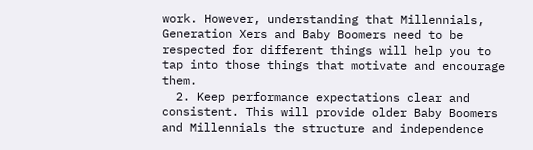work. However, understanding that Millennials, Generation Xers and Baby Boomers need to be respected for different things will help you to tap into those things that motivate and encourage them.
  2. Keep performance expectations clear and consistent. This will provide older Baby Boomers and Millennials the structure and independence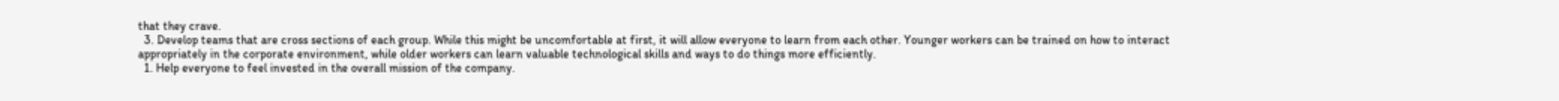that they crave.
  3. Develop teams that are cross sections of each group. While this might be uncomfortable at first, it will allow everyone to learn from each other. Younger workers can be trained on how to interact appropriately in the corporate environment, while older workers can learn valuable technological skills and ways to do things more efficiently.
  1. Help everyone to feel invested in the overall mission of the company.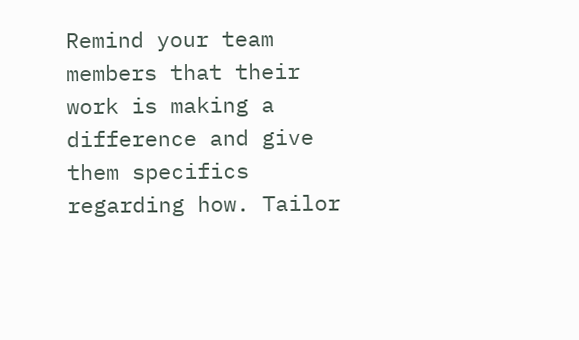Remind your team members that their work is making a difference and give them specifics regarding how. Tailor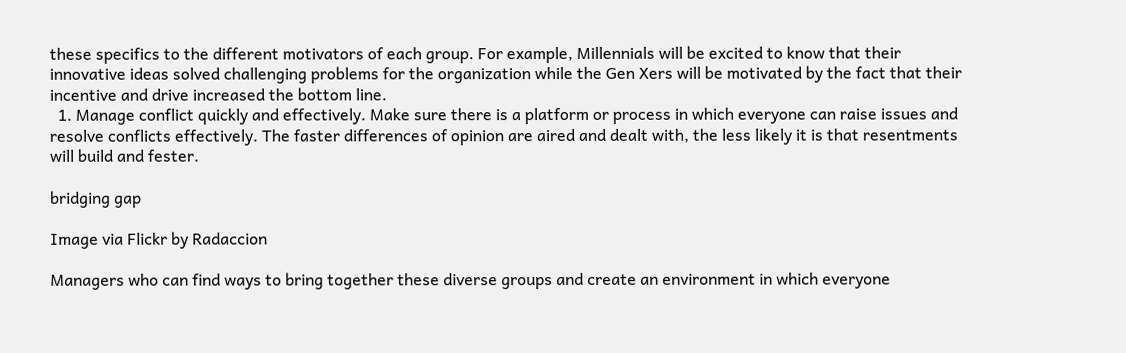these specifics to the different motivators of each group. For example, Millennials will be excited to know that their innovative ideas solved challenging problems for the organization while the Gen Xers will be motivated by the fact that their incentive and drive increased the bottom line.
  1. Manage conflict quickly and effectively. Make sure there is a platform or process in which everyone can raise issues and resolve conflicts effectively. The faster differences of opinion are aired and dealt with, the less likely it is that resentments will build and fester.

bridging gap

Image via Flickr by Radaccion

Managers who can find ways to bring together these diverse groups and create an environment in which everyone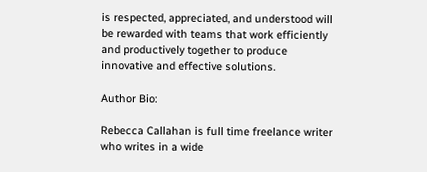is respected, appreciated, and understood will be rewarded with teams that work efficiently and productively together to produce innovative and effective solutions.

Author Bio:

Rebecca Callahan is full time freelance writer who writes in a wide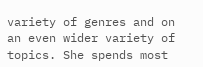variety of genres and on an even wider variety of topics. She spends most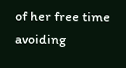of her free time avoiding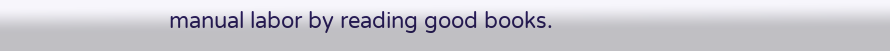manual labor by reading good books.